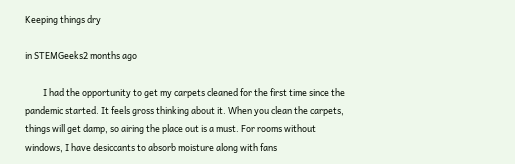Keeping things dry

in STEMGeeks2 months ago

         I had the opportunity to get my carpets cleaned for the first time since the pandemic started. It feels gross thinking about it. When you clean the carpets, things will get damp, so airing the place out is a must. For rooms without windows, I have desiccants to absorb moisture along with fans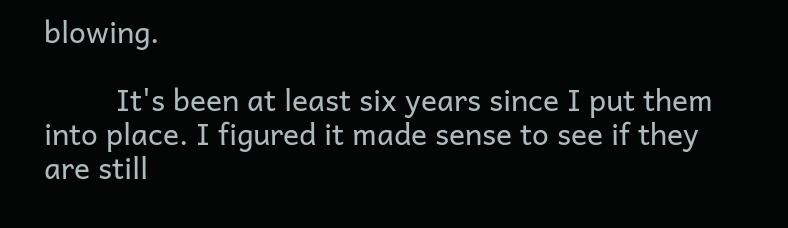blowing.

         It's been at least six years since I put them into place. I figured it made sense to see if they are still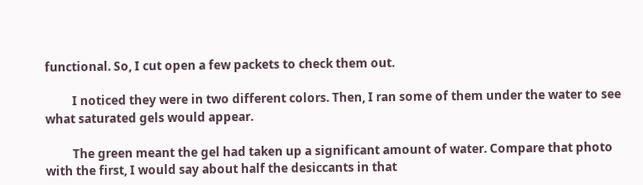functional. So, I cut open a few packets to check them out.

         I noticed they were in two different colors. Then, I ran some of them under the water to see what saturated gels would appear.

         The green meant the gel had taken up a significant amount of water. Compare that photo with the first, I would say about half the desiccants in that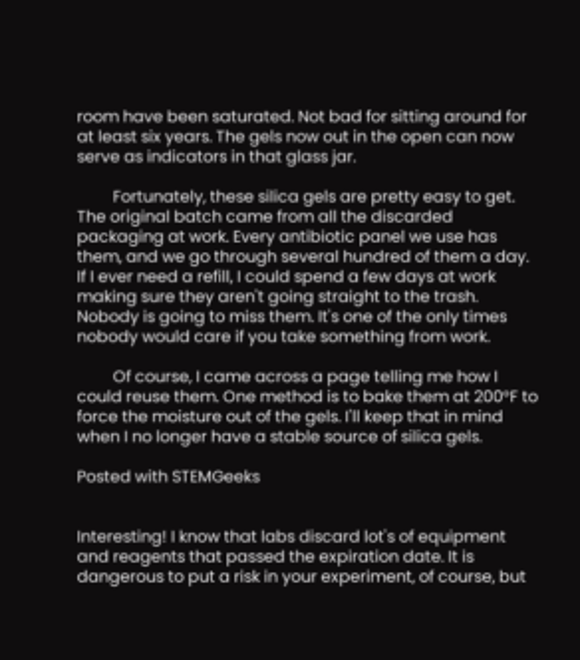room have been saturated. Not bad for sitting around for at least six years. The gels now out in the open can now serve as indicators in that glass jar.

         Fortunately, these silica gels are pretty easy to get. The original batch came from all the discarded packaging at work. Every antibiotic panel we use has them, and we go through several hundred of them a day. If I ever need a refill, I could spend a few days at work making sure they aren't going straight to the trash. Nobody is going to miss them. It's one of the only times nobody would care if you take something from work.

         Of course, I came across a page telling me how I could reuse them. One method is to bake them at 200°F to force the moisture out of the gels. I'll keep that in mind when I no longer have a stable source of silica gels.

Posted with STEMGeeks


Interesting! I know that labs discard lot's of equipment and reagents that passed the expiration date. It is dangerous to put a risk in your experiment, of course, but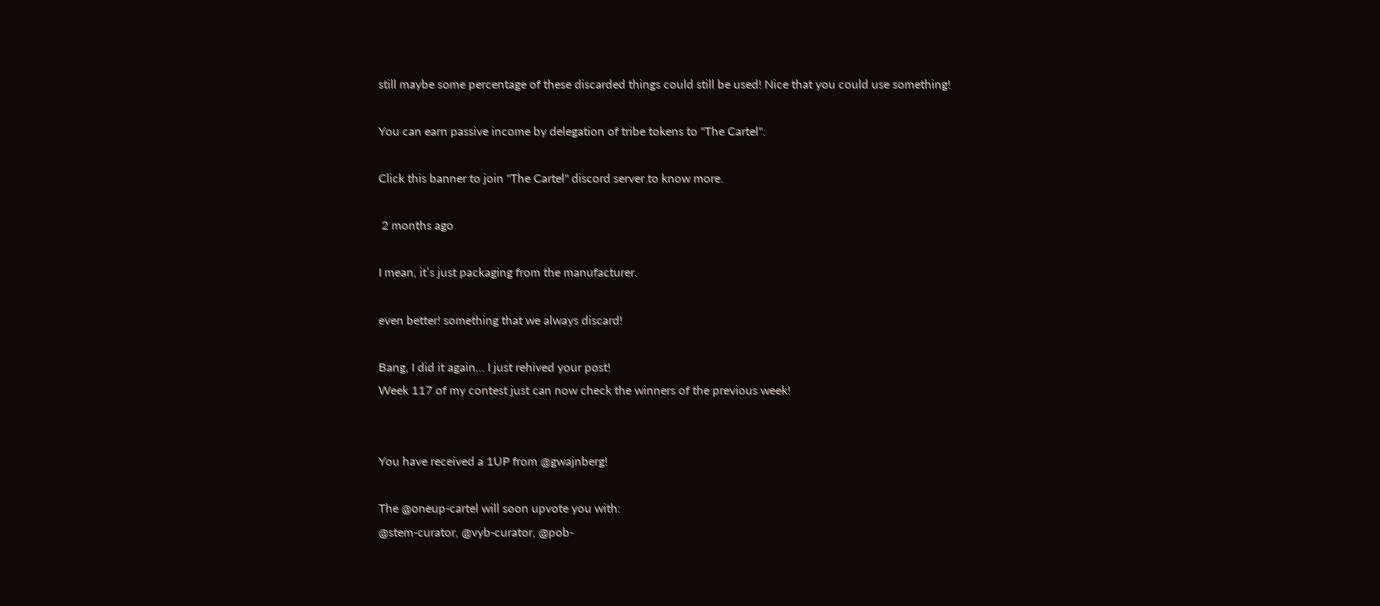still maybe some percentage of these discarded things could still be used! Nice that you could use something!

You can earn passive income by delegation of tribe tokens to "The Cartel".

Click this banner to join "The Cartel" discord server to know more.

 2 months ago

I mean, it’s just packaging from the manufacturer.

even better! something that we always discard!

Bang, I did it again... I just rehived your post!
Week 117 of my contest just can now check the winners of the previous week!


You have received a 1UP from @gwajnberg!

The @oneup-cartel will soon upvote you with:
@stem-curator, @vyb-curator, @pob-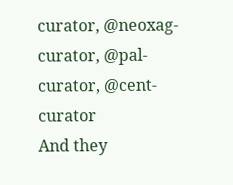curator, @neoxag-curator, @pal-curator, @cent-curator
And they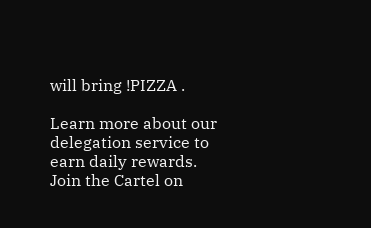will bring !PIZZA .

Learn more about our delegation service to earn daily rewards. Join the Cartel on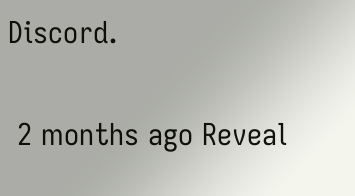Discord.

 2 months ago Reveal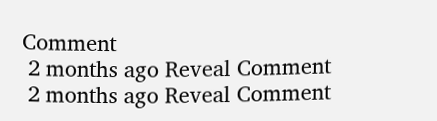Comment
 2 months ago Reveal Comment
 2 months ago Reveal Comment